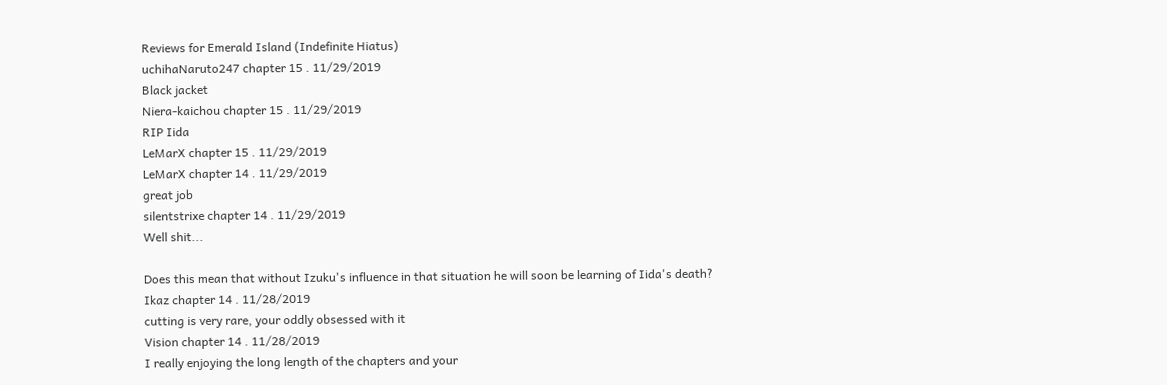Reviews for Emerald Island (Indefinite Hiatus)
uchihaNaruto247 chapter 15 . 11/29/2019
Black jacket
Niera-kaichou chapter 15 . 11/29/2019
RIP Iida
LeMarX chapter 15 . 11/29/2019
LeMarX chapter 14 . 11/29/2019
great job
silentstrixe chapter 14 . 11/29/2019
Well shit...

Does this mean that without Izuku's influence in that situation he will soon be learning of Iida's death?
Ikaz chapter 14 . 11/28/2019
cutting is very rare, your oddly obsessed with it
Vision chapter 14 . 11/28/2019
I really enjoying the long length of the chapters and your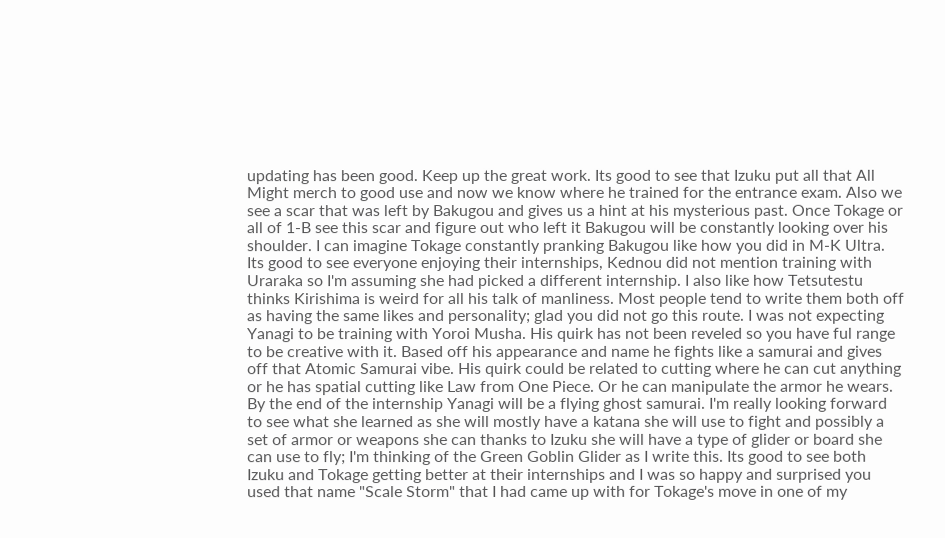updating has been good. Keep up the great work. Its good to see that Izuku put all that All Might merch to good use and now we know where he trained for the entrance exam. Also we see a scar that was left by Bakugou and gives us a hint at his mysterious past. Once Tokage or all of 1-B see this scar and figure out who left it Bakugou will be constantly looking over his shoulder. I can imagine Tokage constantly pranking Bakugou like how you did in M-K Ultra.
Its good to see everyone enjoying their internships, Kednou did not mention training with Uraraka so I'm assuming she had picked a different internship. I also like how Tetsutestu thinks Kirishima is weird for all his talk of manliness. Most people tend to write them both off as having the same likes and personality; glad you did not go this route. I was not expecting Yanagi to be training with Yoroi Musha. His quirk has not been reveled so you have ful range to be creative with it. Based off his appearance and name he fights like a samurai and gives off that Atomic Samurai vibe. His quirk could be related to cutting where he can cut anything or he has spatial cutting like Law from One Piece. Or he can manipulate the armor he wears. By the end of the internship Yanagi will be a flying ghost samurai. I'm really looking forward to see what she learned as she will mostly have a katana she will use to fight and possibly a set of armor or weapons she can thanks to Izuku she will have a type of glider or board she can use to fly; I'm thinking of the Green Goblin Glider as I write this. Its good to see both Izuku and Tokage getting better at their internships and I was so happy and surprised you used that name "Scale Storm" that I had came up with for Tokage's move in one of my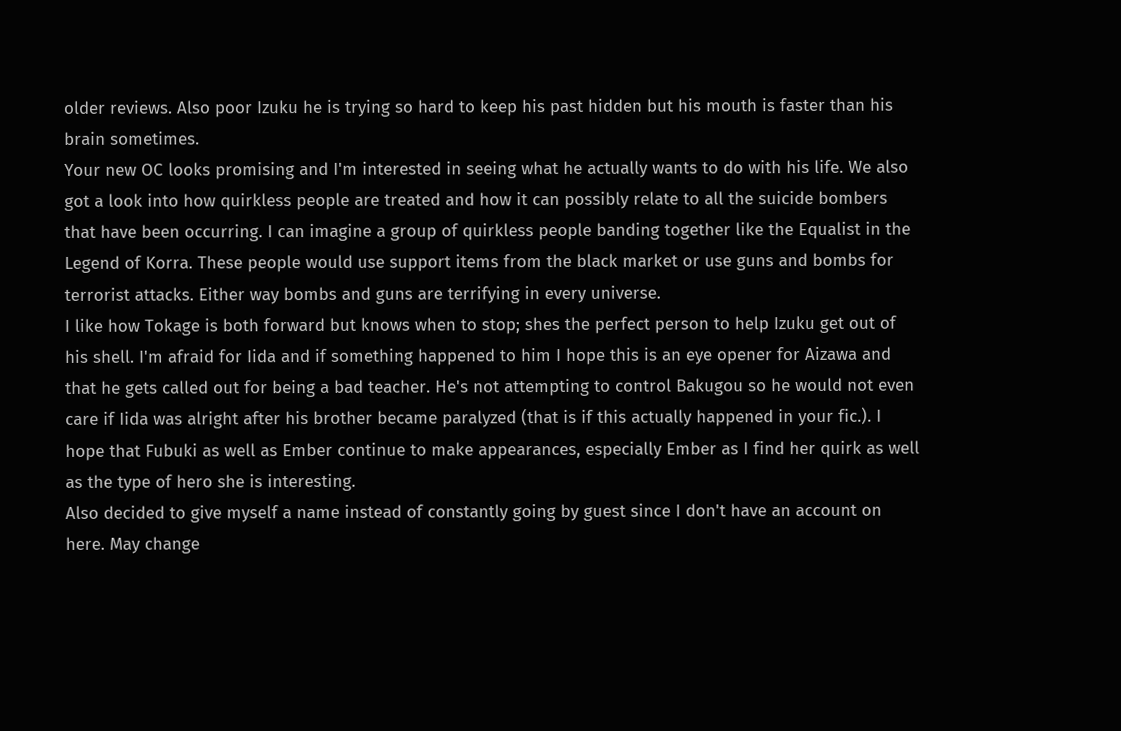older reviews. Also poor Izuku he is trying so hard to keep his past hidden but his mouth is faster than his brain sometimes.
Your new OC looks promising and I'm interested in seeing what he actually wants to do with his life. We also got a look into how quirkless people are treated and how it can possibly relate to all the suicide bombers that have been occurring. I can imagine a group of quirkless people banding together like the Equalist in the Legend of Korra. These people would use support items from the black market or use guns and bombs for terrorist attacks. Either way bombs and guns are terrifying in every universe.
I like how Tokage is both forward but knows when to stop; shes the perfect person to help Izuku get out of his shell. I'm afraid for Iida and if something happened to him I hope this is an eye opener for Aizawa and that he gets called out for being a bad teacher. He's not attempting to control Bakugou so he would not even care if Iida was alright after his brother became paralyzed (that is if this actually happened in your fic.). I hope that Fubuki as well as Ember continue to make appearances, especially Ember as I find her quirk as well as the type of hero she is interesting.
Also decided to give myself a name instead of constantly going by guest since I don't have an account on here. May change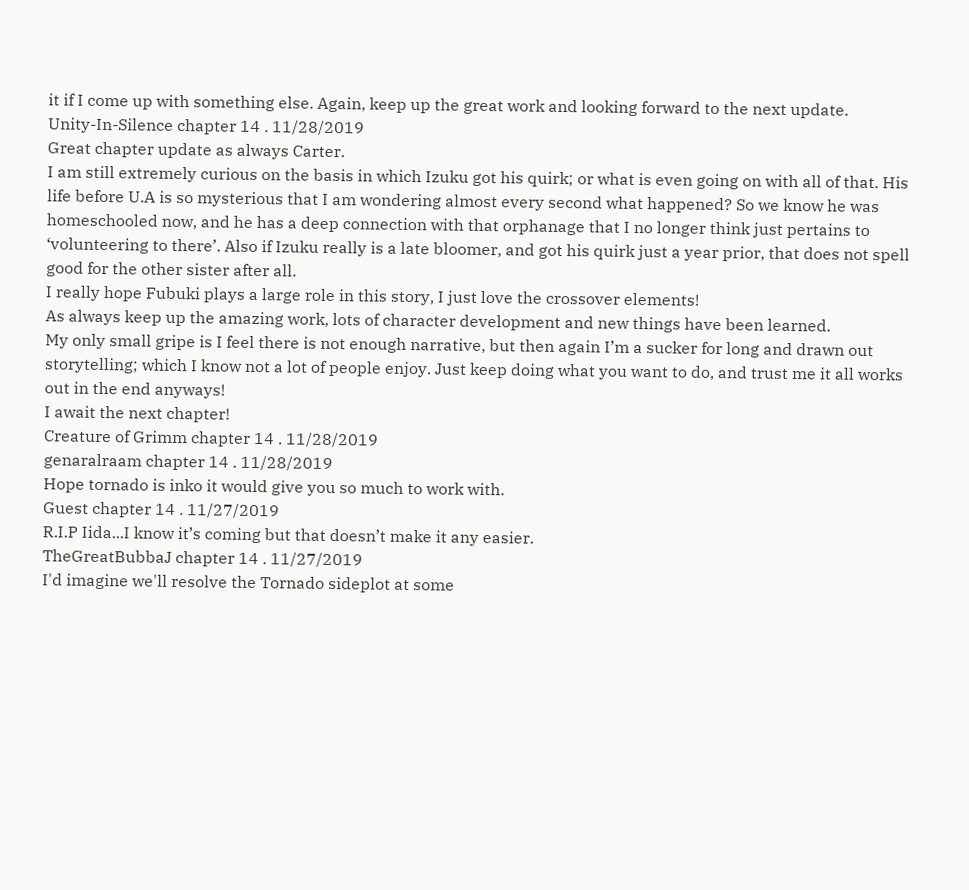it if I come up with something else. Again, keep up the great work and looking forward to the next update.
Unity-In-Silence chapter 14 . 11/28/2019
Great chapter update as always Carter.
I am still extremely curious on the basis in which Izuku got his quirk; or what is even going on with all of that. His life before U.A is so mysterious that I am wondering almost every second what happened? So we know he was homeschooled now, and he has a deep connection with that orphanage that I no longer think just pertains to ‘volunteering to there’. Also if Izuku really is a late bloomer, and got his quirk just a year prior, that does not spell good for the other sister after all.
I really hope Fubuki plays a large role in this story, I just love the crossover elements!
As always keep up the amazing work, lots of character development and new things have been learned.
My only small gripe is I feel there is not enough narrative, but then again I’m a sucker for long and drawn out storytelling; which I know not a lot of people enjoy. Just keep doing what you want to do, and trust me it all works out in the end anyways!
I await the next chapter!
Creature of Grimm chapter 14 . 11/28/2019
genaralraam chapter 14 . 11/28/2019
Hope tornado is inko it would give you so much to work with.
Guest chapter 14 . 11/27/2019
R.I.P Iida...I know it’s coming but that doesn’t make it any easier.
TheGreatBubbaJ chapter 14 . 11/27/2019
I'd imagine we'll resolve the Tornado sideplot at some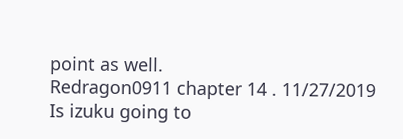point as well.
Redragon0911 chapter 14 . 11/27/2019
Is izuku going to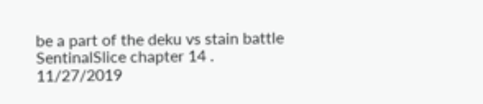be a part of the deku vs stain battle
SentinalSlice chapter 14 . 11/27/2019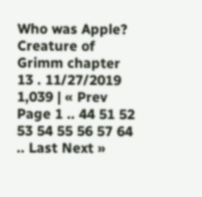Who was Apple?
Creature of Grimm chapter 13 . 11/27/2019
1,039 | « Prev Page 1 .. 44 51 52 53 54 55 56 57 64 .. Last Next »